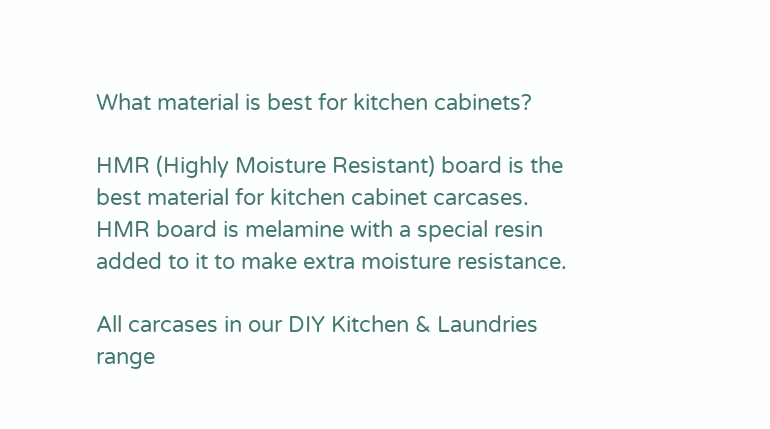What material is best for kitchen cabinets?

HMR (Highly Moisture Resistant) board is the best material for kitchen cabinet carcases. HMR board is melamine with a special resin added to it to make extra moisture resistance.

All carcases in our DIY Kitchen & Laundries range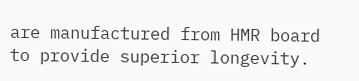are manufactured from HMR board to provide superior longevity.